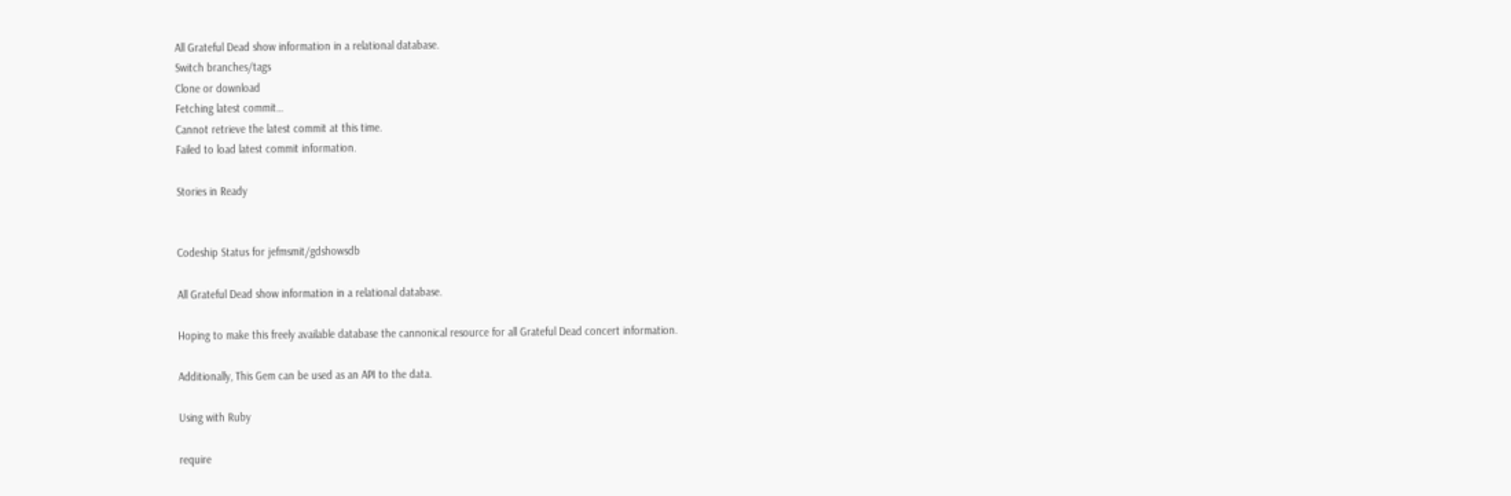All Grateful Dead show information in a relational database.
Switch branches/tags
Clone or download
Fetching latest commit…
Cannot retrieve the latest commit at this time.
Failed to load latest commit information.

Stories in Ready


Codeship Status for jefmsmit/gdshowsdb

All Grateful Dead show information in a relational database.

Hoping to make this freely available database the cannonical resource for all Grateful Dead concert information.

Additionally, This Gem can be used as an API to the data.

Using with Ruby

require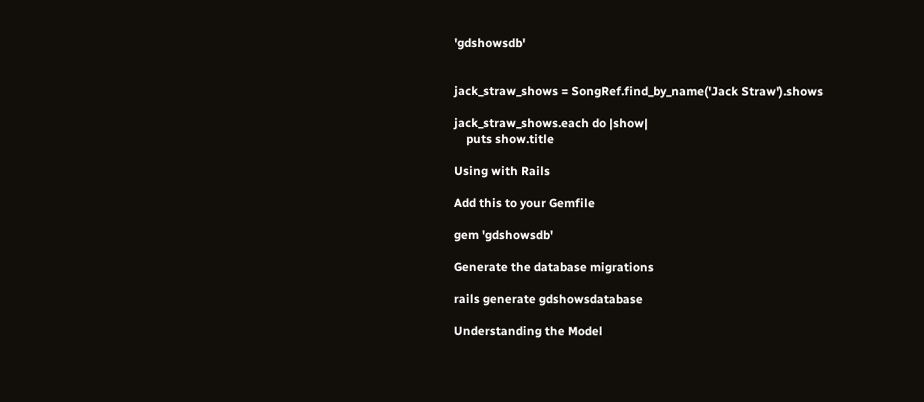'gdshowsdb'


jack_straw_shows = SongRef.find_by_name('Jack Straw').shows

jack_straw_shows.each do |show|
    puts show.title

Using with Rails

Add this to your Gemfile

gem 'gdshowsdb'

Generate the database migrations

rails generate gdshowsdatabase

Understanding the Model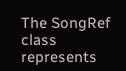The SongRef class represents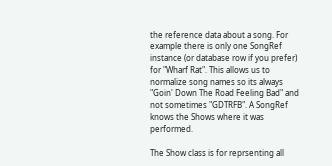the reference data about a song. For example there is only one SongRef instance (or database row if you prefer) for "Wharf Rat". This allows us to normalize song names so its always "Goin' Down The Road Feeling Bad" and not sometimes "GDTRFB". A SongRef knows the Shows where it was performed.

The Show class is for reprsenting all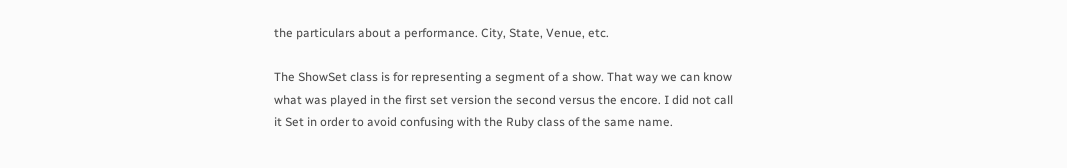the particulars about a performance. City, State, Venue, etc.

The ShowSet class is for representing a segment of a show. That way we can know what was played in the first set version the second versus the encore. I did not call it Set in order to avoid confusing with the Ruby class of the same name.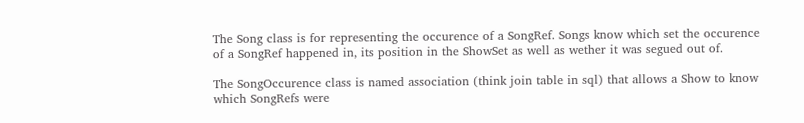The Song class is for representing the occurence of a SongRef. Songs know which set the occurence of a SongRef happened in, its position in the ShowSet as well as wether it was segued out of.

The SongOccurence class is named association (think join table in sql) that allows a Show to know which SongRefs were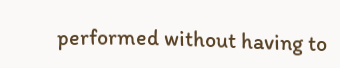performed without having to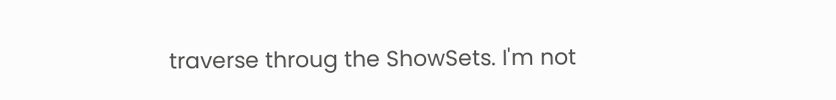traverse throug the ShowSets. I'm not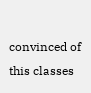convinced of this classes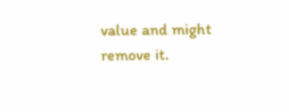value and might remove it.